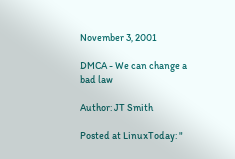November 3, 2001

DMCA - We can change a bad law

Author: JT Smith

Posted at LinuxToday: "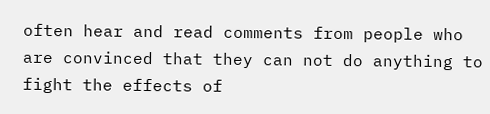often hear and read comments from people who are convinced that they can not do anything to fight the effects of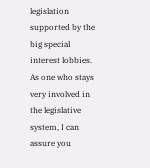legislation supported by the big special interest lobbies. As one who stays very involved in the legislative system, I can assure you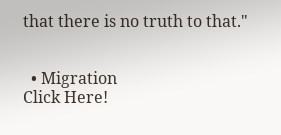that there is no truth to that."


  • Migration
Click Here!